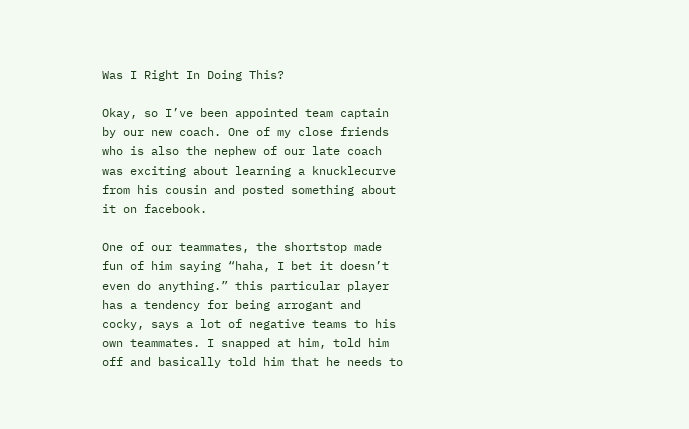Was I Right In Doing This?

Okay, so I’ve been appointed team captain by our new coach. One of my close friends who is also the nephew of our late coach was exciting about learning a knucklecurve from his cousin and posted something about it on facebook.

One of our teammates, the shortstop made fun of him saying “haha, I bet it doesn’t even do anything.” this particular player has a tendency for being arrogant and cocky, says a lot of negative teams to his own teammates. I snapped at him, told him off and basically told him that he needs to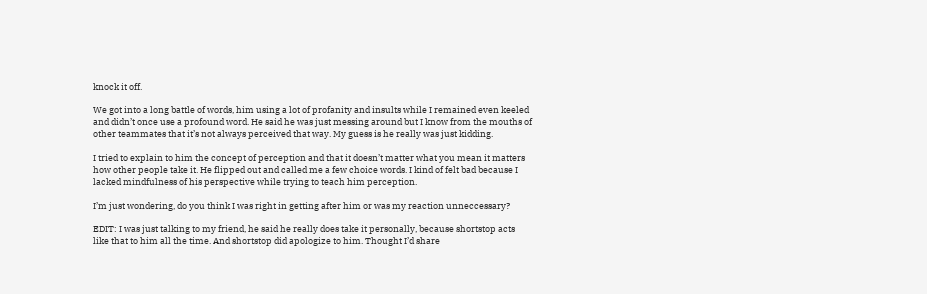knock it off.

We got into a long battle of words, him using a lot of profanity and insults while I remained even keeled and didn’t once use a profound word. He said he was just messing around but I know from the mouths of other teammates that it’s not always perceived that way. My guess is he really was just kidding.

I tried to explain to him the concept of perception and that it doesn’t matter what you mean it matters how other people take it. He flipped out and called me a few choice words. I kind of felt bad because I lacked mindfulness of his perspective while trying to teach him perception.

I’m just wondering, do you think I was right in getting after him or was my reaction unneccessary?

EDIT: I was just talking to my friend, he said he really does take it personally, because shortstop acts like that to him all the time. And shortstop did apologize to him. Thought I’d share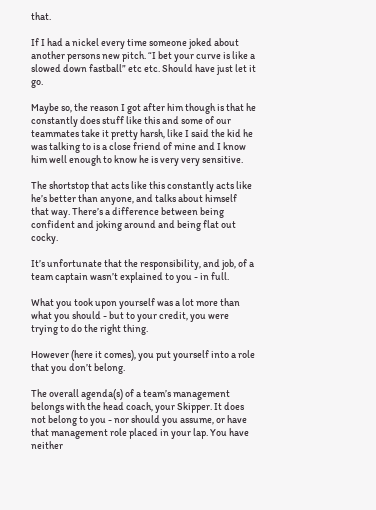that.

If I had a nickel every time someone joked about another persons new pitch. “I bet your curve is like a slowed down fastball” etc etc. Should have just let it go.

Maybe so, the reason I got after him though is that he constantly does stuff like this and some of our teammates take it pretty harsh, like I said the kid he was talking to is a close friend of mine and I know him well enough to know he is very very sensitive.

The shortstop that acts like this constantly acts like he’s better than anyone, and talks about himself that way. There’s a difference between being confident and joking around and being flat out cocky.

It’s unfortunate that the responsibility, and job, of a team captain wasn’t explained to you - in full.

What you took upon yourself was a lot more than what you should - but to your credit, you were trying to do the right thing.

However (here it comes), you put yourself into a role that you don’t belong.

The overall agenda(s) of a team’s management belongs with the head coach, your Skipper. It does not belong to you - nor should you assume, or have that management role placed in your lap. You have neither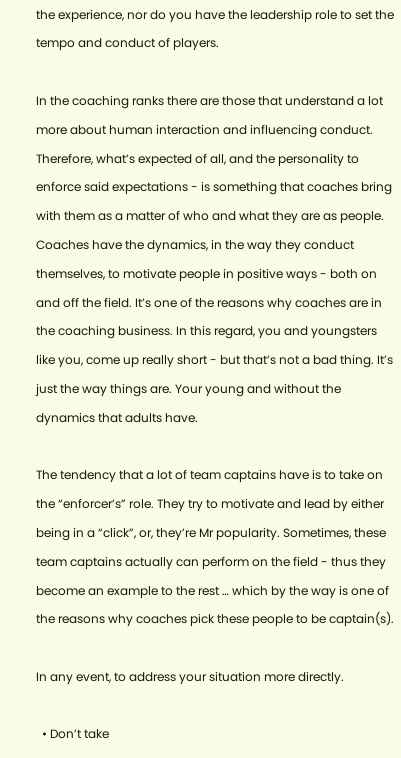the experience, nor do you have the leadership role to set the tempo and conduct of players.

In the coaching ranks there are those that understand a lot more about human interaction and influencing conduct. Therefore, what’s expected of all, and the personality to enforce said expectations - is something that coaches bring with them as a matter of who and what they are as people. Coaches have the dynamics, in the way they conduct themselves, to motivate people in positive ways - both on and off the field. It’s one of the reasons why coaches are in the coaching business. In this regard, you and youngsters like you, come up really short - but that’s not a bad thing. It’s just the way things are. Your young and without the dynamics that adults have.

The tendency that a lot of team captains have is to take on the “enforcer’s” role. They try to motivate and lead by either being in a “click”, or, they’re Mr popularity. Sometimes, these team captains actually can perform on the field - thus they become an example to the rest … which by the way is one of the reasons why coaches pick these people to be captain(s).

In any event, to address your situation more directly.

  • Don’t take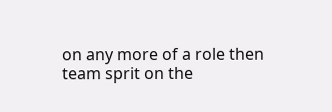on any more of a role then team sprit on the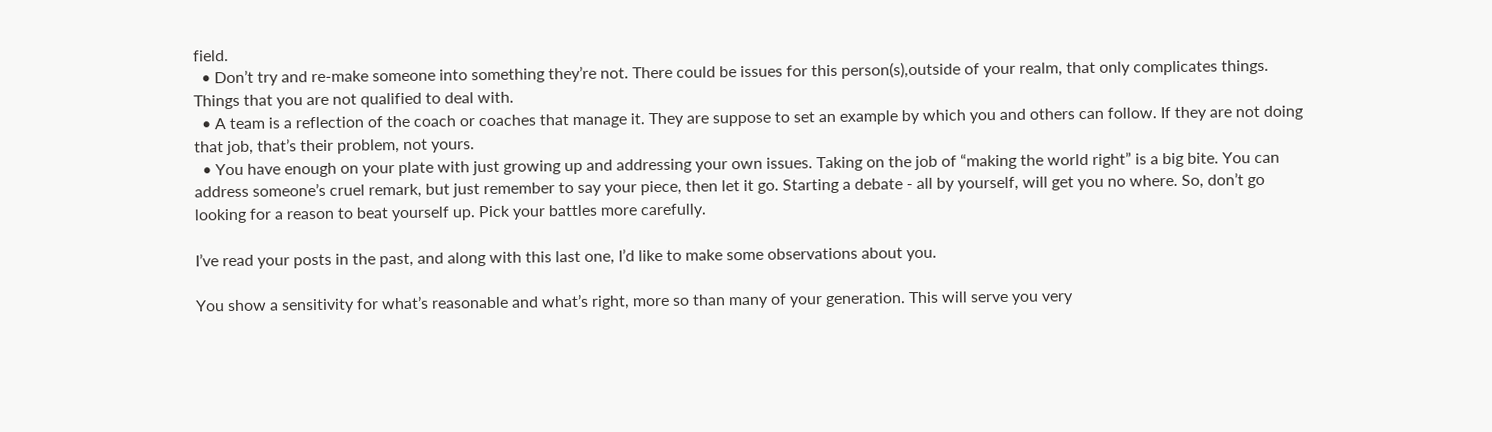field.
  • Don’t try and re-make someone into something they’re not. There could be issues for this person(s),outside of your realm, that only complicates things. Things that you are not qualified to deal with.
  • A team is a reflection of the coach or coaches that manage it. They are suppose to set an example by which you and others can follow. If they are not doing that job, that’s their problem, not yours.
  • You have enough on your plate with just growing up and addressing your own issues. Taking on the job of “making the world right” is a big bite. You can address someone’s cruel remark, but just remember to say your piece, then let it go. Starting a debate - all by yourself, will get you no where. So, don’t go looking for a reason to beat yourself up. Pick your battles more carefully.

I’ve read your posts in the past, and along with this last one, I’d like to make some observations about you.

You show a sensitivity for what’s reasonable and what’s right, more so than many of your generation. This will serve you very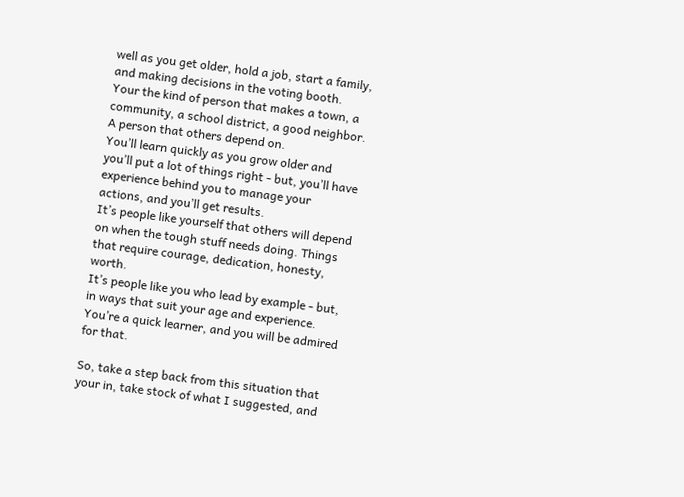well as you get older, hold a job, start a family, and making decisions in the voting booth.
Your the kind of person that makes a town, a community, a school district, a good neighbor. A person that others depend on.
You’ll learn quickly as you grow older and you’ll put a lot of things right - but, you’ll have experience behind you to manage your actions, and you’ll get results.
It’s people like yourself that others will depend on when the tough stuff needs doing. Things that require courage, dedication, honesty, worth.
It’s people like you who lead by example - but, in ways that suit your age and experience. You’re a quick learner, and you will be admired for that.

So, take a step back from this situation that your in, take stock of what I suggested, and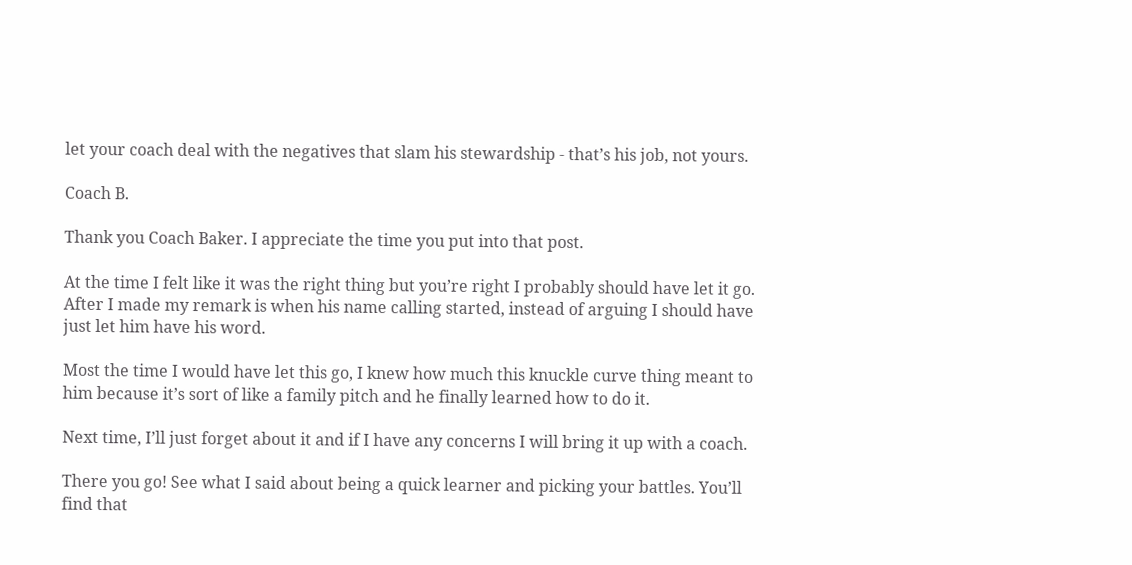let your coach deal with the negatives that slam his stewardship - that’s his job, not yours.

Coach B.

Thank you Coach Baker. I appreciate the time you put into that post.

At the time I felt like it was the right thing but you’re right I probably should have let it go. After I made my remark is when his name calling started, instead of arguing I should have just let him have his word.

Most the time I would have let this go, I knew how much this knuckle curve thing meant to him because it’s sort of like a family pitch and he finally learned how to do it.

Next time, I’ll just forget about it and if I have any concerns I will bring it up with a coach.

There you go! See what I said about being a quick learner and picking your battles. You’ll find that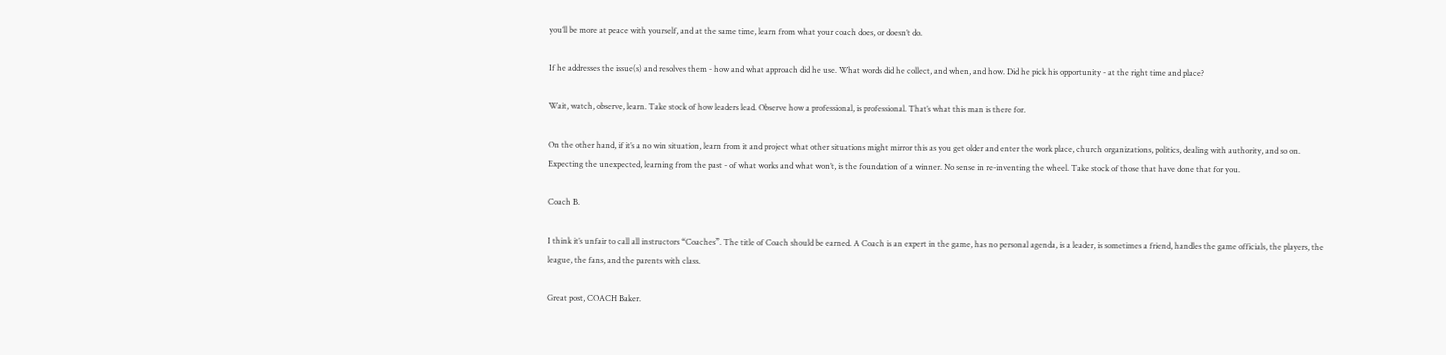you’ll be more at peace with yourself, and at the same time, learn from what your coach does, or doesn’t do.

If he addresses the issue(s) and resolves them - how and what approach did he use. What words did he collect, and when, and how. Did he pick his opportunity - at the right time and place?

Wait, watch, observe, learn. Take stock of how leaders lead. Observe how a professional, is professional. That’s what this man is there for.

On the other hand, if it’s a no win situation, learn from it and project what other situations might mirror this as you get older and enter the work place, church organizations, politics, dealing with authority, and so on.
Expecting the unexpected, learning from the past - of what works and what won’t, is the foundation of a winner. No sense in re-inventing the wheel. Take stock of those that have done that for you.

Coach B.

I think it’s unfair to call all instructors “Coaches”. The title of Coach should be earned. A Coach is an expert in the game, has no personal agenda, is a leader, is sometimes a friend, handles the game officials, the players, the league, the fans, and the parents with class.

Great post, COACH Baker.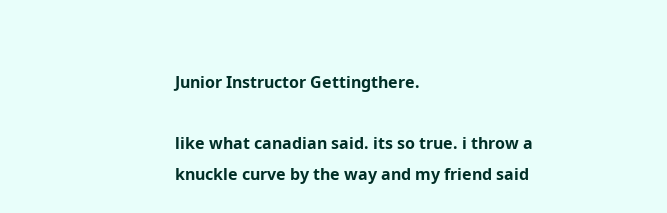Junior Instructor Gettingthere.

like what canadian said. its so true. i throw a knuckle curve by the way and my friend said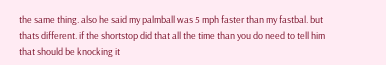the same thing. also he said my palmball was 5 mph faster than my fastbal. but thats different. if the shortstop did that all the time than you do need to tell him that should be knocking it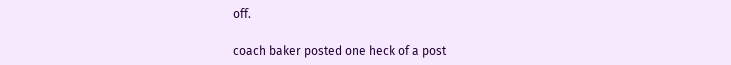off.

coach baker posted one heck of a post